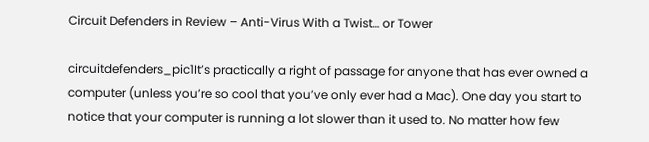Circuit Defenders in Review – Anti-Virus With a Twist… or Tower

circuitdefenders_pic1It’s practically a right of passage for anyone that has ever owned a computer (unless you’re so cool that you’ve only ever had a Mac). One day you start to notice that your computer is running a lot slower than it used to. No matter how few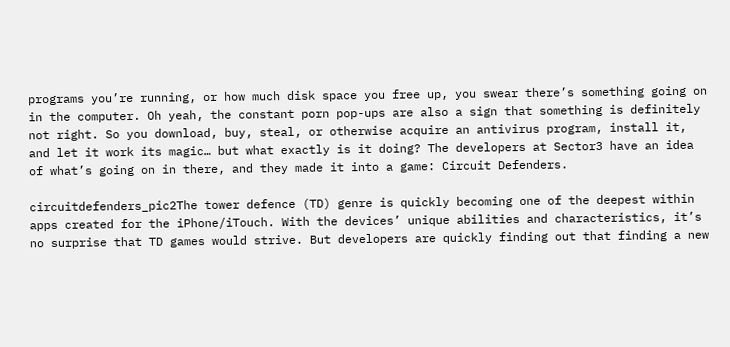programs you’re running, or how much disk space you free up, you swear there’s something going on in the computer. Oh yeah, the constant porn pop-ups are also a sign that something is definitely not right. So you download, buy, steal, or otherwise acquire an antivirus program, install it, and let it work its magic… but what exactly is it doing? The developers at Sector3 have an idea of what’s going on in there, and they made it into a game: Circuit Defenders.

circuitdefenders_pic2The tower defence (TD) genre is quickly becoming one of the deepest within apps created for the iPhone/iTouch. With the devices’ unique abilities and characteristics, it’s no surprise that TD games would strive. But developers are quickly finding out that finding a new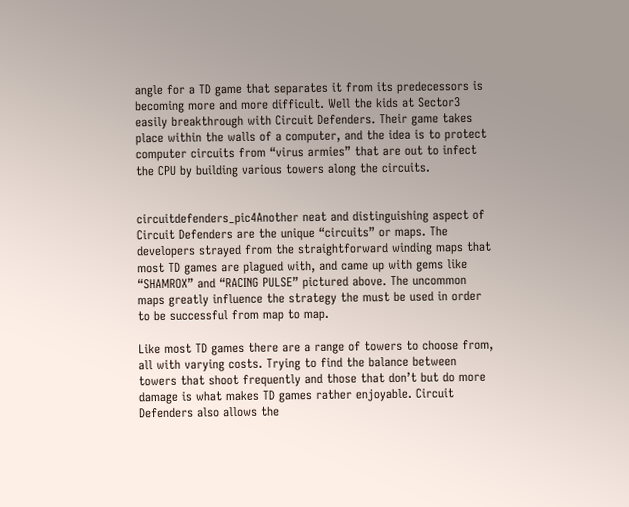angle for a TD game that separates it from its predecessors is becoming more and more difficult. Well the kids at Sector3 easily breakthrough with Circuit Defenders. Their game takes place within the walls of a computer, and the idea is to protect computer circuits from “virus armies” that are out to infect the CPU by building various towers along the circuits.


circuitdefenders_pic4Another neat and distinguishing aspect of Circuit Defenders are the unique “circuits” or maps. The developers strayed from the straightforward winding maps that most TD games are plagued with, and came up with gems like “SHAMROX” and “RACING PULSE” pictured above. The uncommon maps greatly influence the strategy the must be used in order to be successful from map to map.

Like most TD games there are a range of towers to choose from, all with varying costs. Trying to find the balance between towers that shoot frequently and those that don’t but do more damage is what makes TD games rather enjoyable. Circuit Defenders also allows the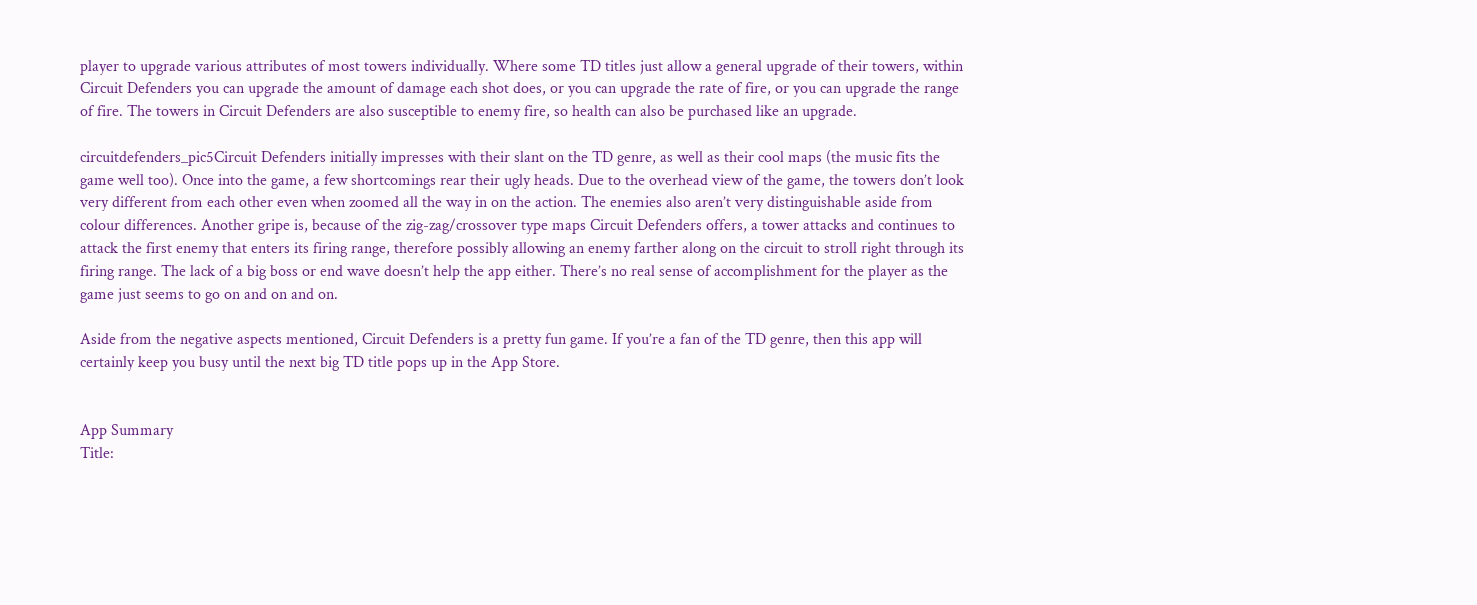player to upgrade various attributes of most towers individually. Where some TD titles just allow a general upgrade of their towers, within Circuit Defenders you can upgrade the amount of damage each shot does, or you can upgrade the rate of fire, or you can upgrade the range of fire. The towers in Circuit Defenders are also susceptible to enemy fire, so health can also be purchased like an upgrade.

circuitdefenders_pic5Circuit Defenders initially impresses with their slant on the TD genre, as well as their cool maps (the music fits the game well too). Once into the game, a few shortcomings rear their ugly heads. Due to the overhead view of the game, the towers don’t look very different from each other even when zoomed all the way in on the action. The enemies also aren’t very distinguishable aside from colour differences. Another gripe is, because of the zig-zag/crossover type maps Circuit Defenders offers, a tower attacks and continues to attack the first enemy that enters its firing range, therefore possibly allowing an enemy farther along on the circuit to stroll right through its firing range. The lack of a big boss or end wave doesn’t help the app either. There’s no real sense of accomplishment for the player as the game just seems to go on and on and on.

Aside from the negative aspects mentioned, Circuit Defenders is a pretty fun game. If you’re a fan of the TD genre, then this app will certainly keep you busy until the next big TD title pops up in the App Store.


App Summary
Title: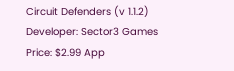Circuit Defenders (v 1.1.2) Developer: Sector3 Games
Price: $2.99 App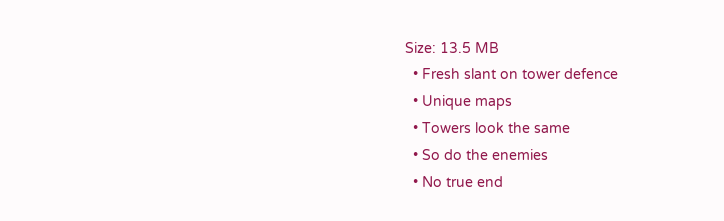Size: 13.5 MB
  • Fresh slant on tower defence
  • Unique maps
  • Towers look the same
  • So do the enemies
  • No true end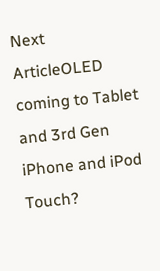Next ArticleOLED coming to Tablet and 3rd Gen iPhone and iPod Touch?